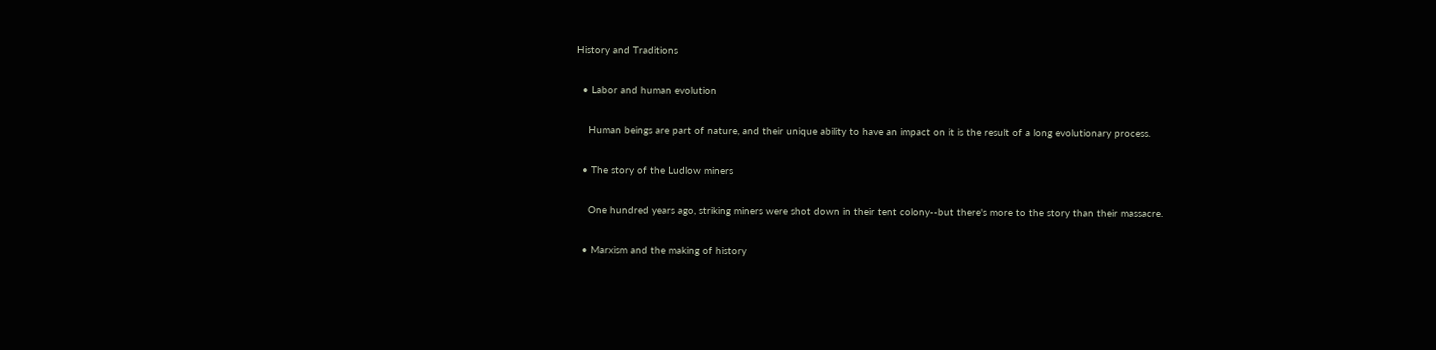History and Traditions

  • Labor and human evolution

    Human beings are part of nature, and their unique ability to have an impact on it is the result of a long evolutionary process.

  • The story of the Ludlow miners

    One hundred years ago, striking miners were shot down in their tent colony--but there's more to the story than their massacre.

  • Marxism and the making of history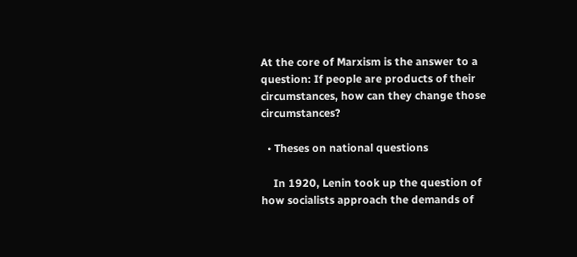At the core of Marxism is the answer to a question: If people are products of their circumstances, how can they change those circumstances?

  • Theses on national questions

    In 1920, Lenin took up the question of how socialists approach the demands of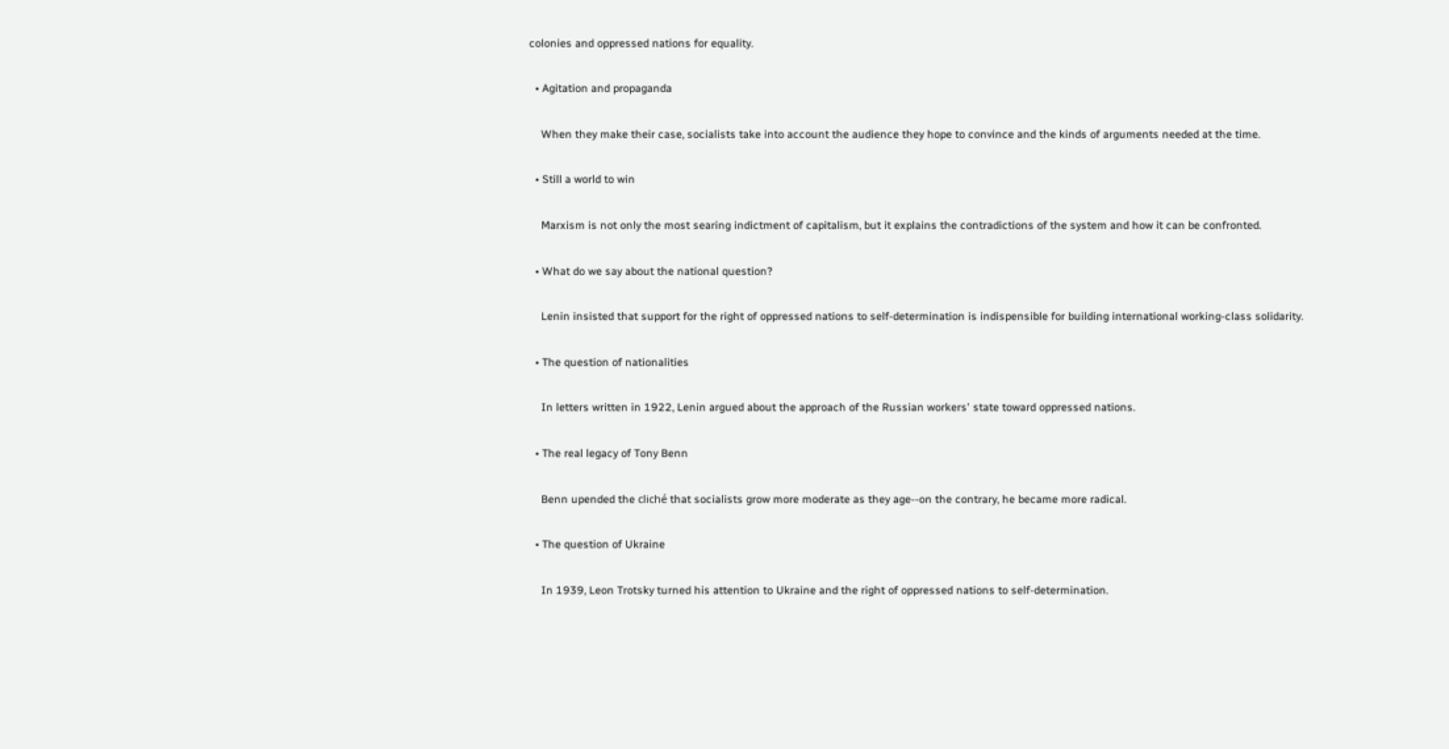colonies and oppressed nations for equality.

  • Agitation and propaganda

    When they make their case, socialists take into account the audience they hope to convince and the kinds of arguments needed at the time.

  • Still a world to win

    Marxism is not only the most searing indictment of capitalism, but it explains the contradictions of the system and how it can be confronted.

  • What do we say about the national question?

    Lenin insisted that support for the right of oppressed nations to self-determination is indispensible for building international working-class solidarity.

  • The question of nationalities

    In letters written in 1922, Lenin argued about the approach of the Russian workers' state toward oppressed nations.

  • The real legacy of Tony Benn

    Benn upended the cliché that socialists grow more moderate as they age--on the contrary, he became more radical.

  • The question of Ukraine

    In 1939, Leon Trotsky turned his attention to Ukraine and the right of oppressed nations to self-determination.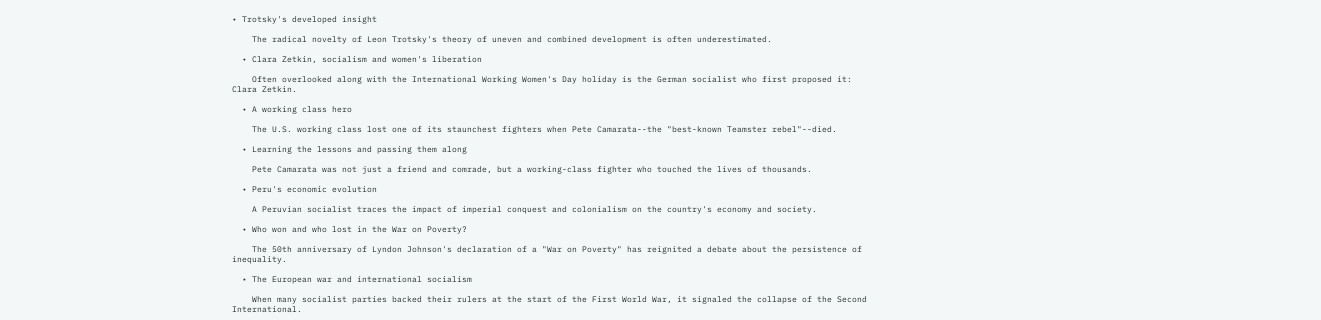• Trotsky's developed insight

    The radical novelty of Leon Trotsky's theory of uneven and combined development is often underestimated.

  • Clara Zetkin, socialism and women's liberation

    Often overlooked along with the International Working Women's Day holiday is the German socialist who first proposed it: Clara Zetkin.

  • A working class hero

    The U.S. working class lost one of its staunchest fighters when Pete Camarata--the "best-known Teamster rebel"--died.

  • Learning the lessons and passing them along

    Pete Camarata was not just a friend and comrade, but a working-class fighter who touched the lives of thousands.

  • Peru's economic evolution

    A Peruvian socialist traces the impact of imperial conquest and colonialism on the country's economy and society.

  • Who won and who lost in the War on Poverty?

    The 50th anniversary of Lyndon Johnson's declaration of a "War on Poverty" has reignited a debate about the persistence of inequality.

  • The European war and international socialism

    When many socialist parties backed their rulers at the start of the First World War, it signaled the collapse of the Second International.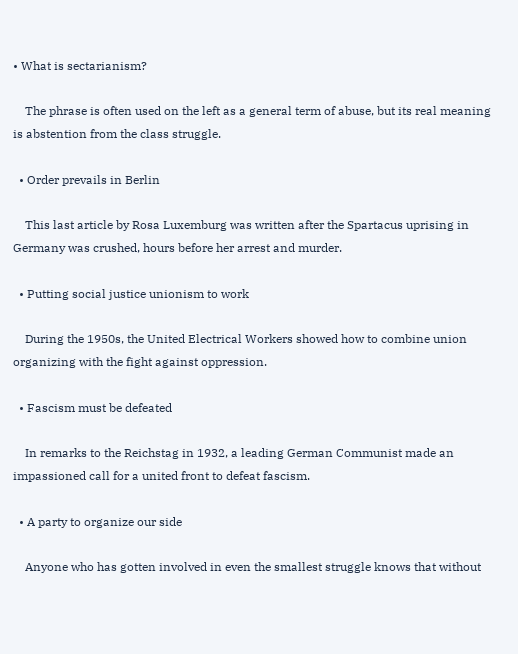• What is sectarianism?

    The phrase is often used on the left as a general term of abuse, but its real meaning is abstention from the class struggle.

  • Order prevails in Berlin

    This last article by Rosa Luxemburg was written after the Spartacus uprising in Germany was crushed, hours before her arrest and murder.

  • Putting social justice unionism to work

    During the 1950s, the United Electrical Workers showed how to combine union organizing with the fight against oppression.

  • Fascism must be defeated

    In remarks to the Reichstag in 1932, a leading German Communist made an impassioned call for a united front to defeat fascism.

  • A party to organize our side

    Anyone who has gotten involved in even the smallest struggle knows that without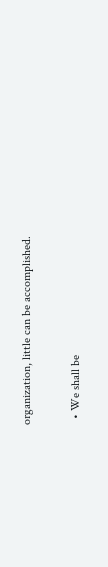organization, little can be accomplished.

  • We shall be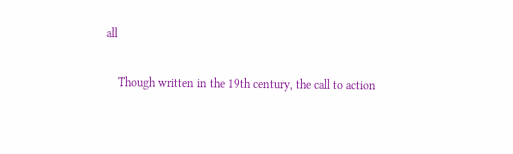all

    Though written in the 19th century, the call to action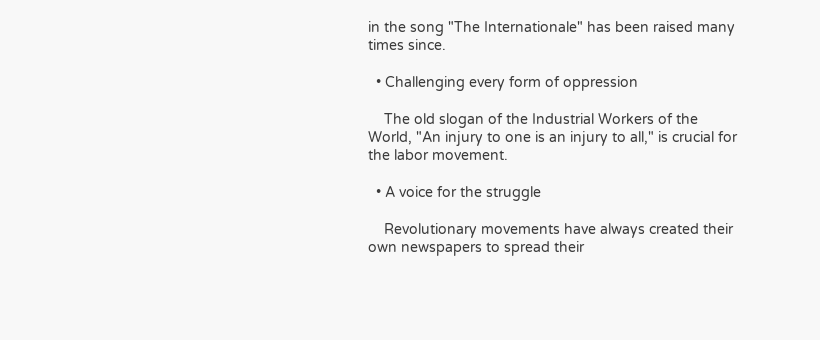in the song "The Internationale" has been raised many times since.

  • Challenging every form of oppression

    The old slogan of the Industrial Workers of the World, "An injury to one is an injury to all," is crucial for the labor movement.

  • A voice for the struggle

    Revolutionary movements have always created their own newspapers to spread their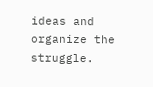ideas and organize the struggle.